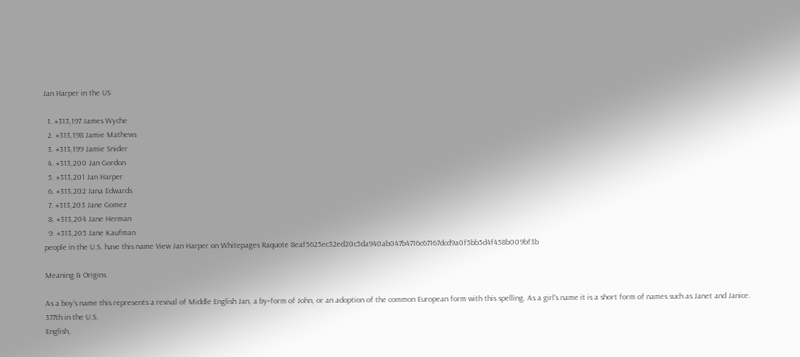Jan Harper in the US

  1. #313,197 James Wyche
  2. #313,198 Jamie Mathews
  3. #313,199 Jamie Snider
  4. #313,200 Jan Gordon
  5. #313,201 Jan Harper
  6. #313,202 Jana Edwards
  7. #313,203 Jane Gomez
  8. #313,204 Jane Herman
  9. #313,205 Jane Kaufman
people in the U.S. have this name View Jan Harper on Whitepages Raquote 8eaf5625ec32ed20c5da940ab047b4716c67167dcd9a0f5bb5d4f458b009bf3b

Meaning & Origins

As a boy's name this represents a revival of Middle English Jan, a by‐form of John, or an adoption of the common European form with this spelling. As a girl's name it is a short form of names such as Janet and Janice.
377th in the U.S.
English,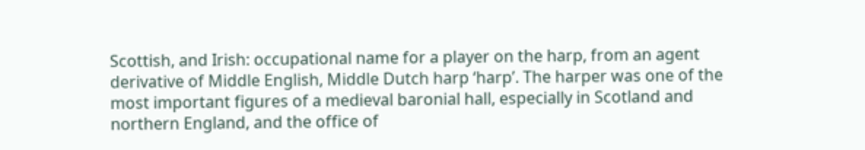Scottish, and Irish: occupational name for a player on the harp, from an agent derivative of Middle English, Middle Dutch harp ‘harp’. The harper was one of the most important figures of a medieval baronial hall, especially in Scotland and northern England, and the office of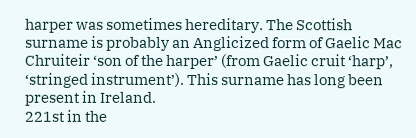harper was sometimes hereditary. The Scottish surname is probably an Anglicized form of Gaelic Mac Chruiteir ‘son of the harper’ (from Gaelic cruit ‘harp’, ‘stringed instrument’). This surname has long been present in Ireland.
221st in the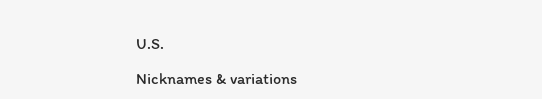U.S.

Nicknames & variations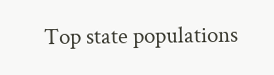Top state populations